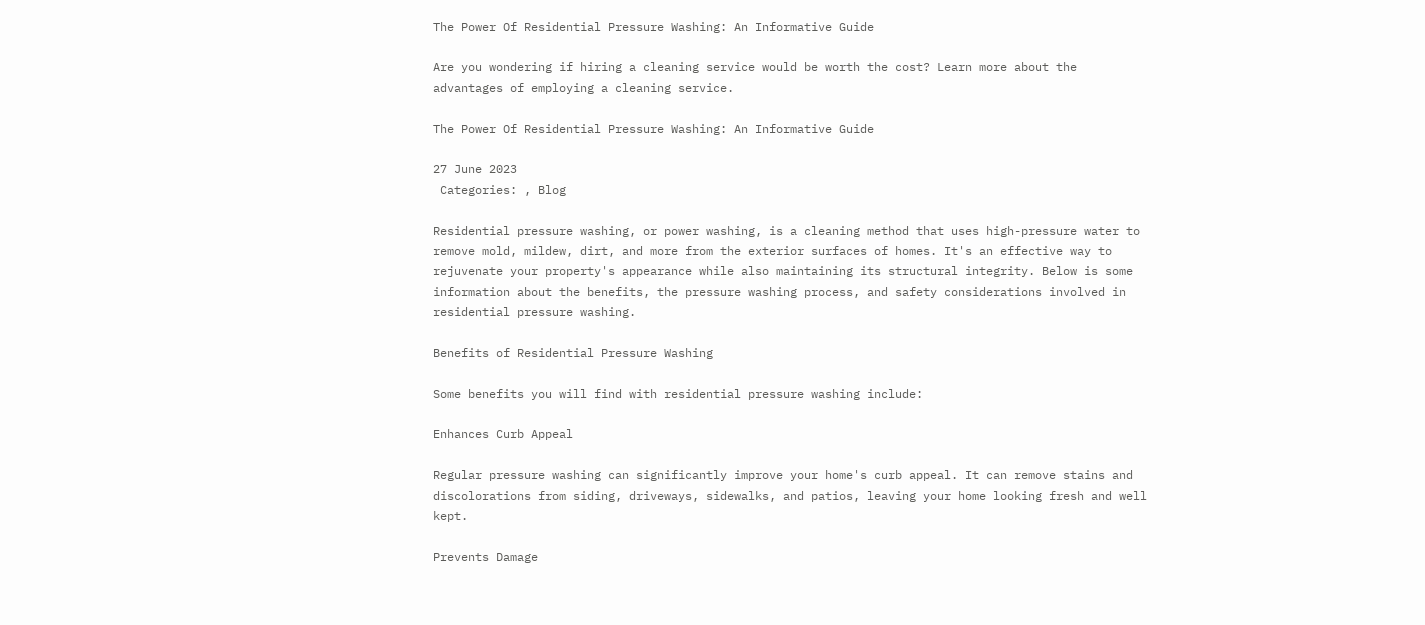The Power Of Residential Pressure Washing: An Informative Guide

Are you wondering if hiring a cleaning service would be worth the cost? Learn more about the advantages of employing a cleaning service.

The Power Of Residential Pressure Washing: An Informative Guide

27 June 2023
 Categories: , Blog

Residential pressure washing, or power washing, is a cleaning method that uses high-pressure water to remove mold, mildew, dirt, and more from the exterior surfaces of homes. It's an effective way to rejuvenate your property's appearance while also maintaining its structural integrity. Below is some information about the benefits, the pressure washing process, and safety considerations involved in residential pressure washing.

Benefits of Residential Pressure Washing

Some benefits you will find with residential pressure washing include:

Enhances Curb Appeal

Regular pressure washing can significantly improve your home's curb appeal. It can remove stains and discolorations from siding, driveways, sidewalks, and patios, leaving your home looking fresh and well kept.

Prevents Damage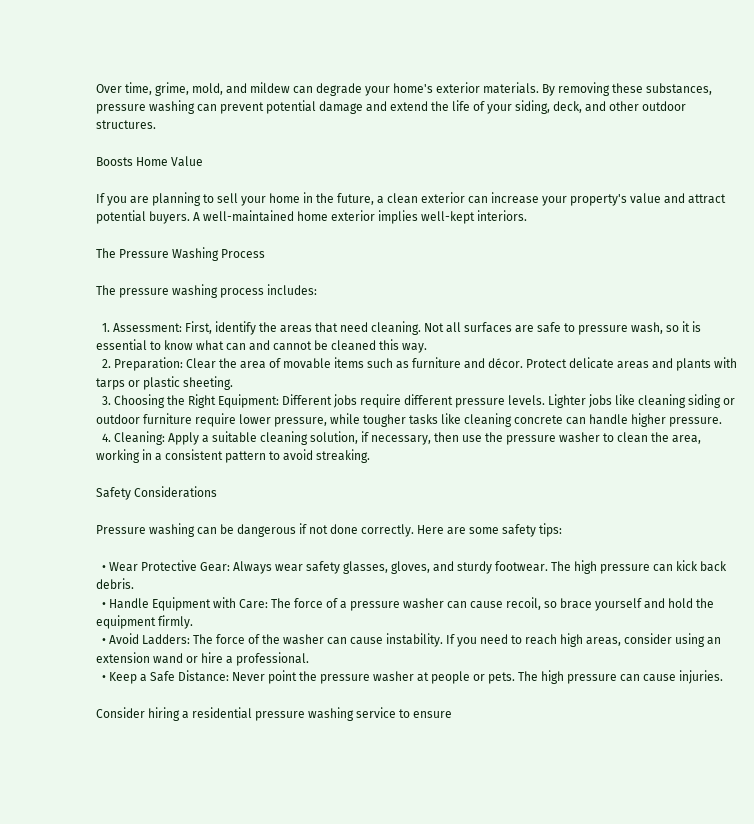Over time, grime, mold, and mildew can degrade your home's exterior materials. By removing these substances, pressure washing can prevent potential damage and extend the life of your siding, deck, and other outdoor structures.

Boosts Home Value

If you are planning to sell your home in the future, a clean exterior can increase your property's value and attract potential buyers. A well-maintained home exterior implies well-kept interiors.

The Pressure Washing Process

The pressure washing process includes:

  1. Assessment: First, identify the areas that need cleaning. Not all surfaces are safe to pressure wash, so it is essential to know what can and cannot be cleaned this way.
  2. Preparation: Clear the area of movable items such as furniture and décor. Protect delicate areas and plants with tarps or plastic sheeting.
  3. Choosing the Right Equipment: Different jobs require different pressure levels. Lighter jobs like cleaning siding or outdoor furniture require lower pressure, while tougher tasks like cleaning concrete can handle higher pressure.
  4. Cleaning: Apply a suitable cleaning solution, if necessary, then use the pressure washer to clean the area, working in a consistent pattern to avoid streaking.

Safety Considerations

Pressure washing can be dangerous if not done correctly. Here are some safety tips:

  • Wear Protective Gear: Always wear safety glasses, gloves, and sturdy footwear. The high pressure can kick back debris.
  • Handle Equipment with Care: The force of a pressure washer can cause recoil, so brace yourself and hold the equipment firmly.
  • Avoid Ladders: The force of the washer can cause instability. If you need to reach high areas, consider using an extension wand or hire a professional.
  • Keep a Safe Distance: Never point the pressure washer at people or pets. The high pressure can cause injuries.

Consider hiring a residential pressure washing service to ensure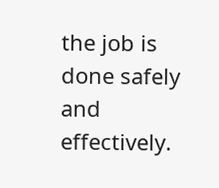the job is done safely and effectively.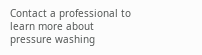Contact a professional to learn more about pressure washing